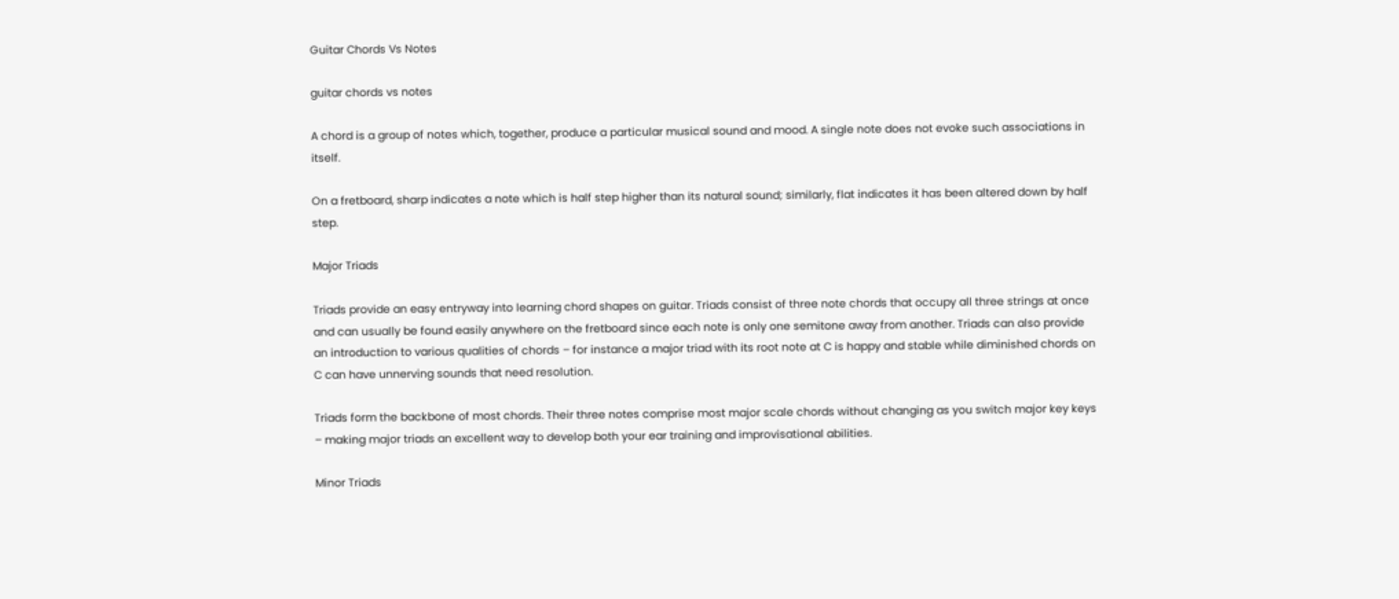Guitar Chords Vs Notes

guitar chords vs notes

A chord is a group of notes which, together, produce a particular musical sound and mood. A single note does not evoke such associations in itself.

On a fretboard, sharp indicates a note which is half step higher than its natural sound; similarly, flat indicates it has been altered down by half step.

Major Triads

Triads provide an easy entryway into learning chord shapes on guitar. Triads consist of three note chords that occupy all three strings at once and can usually be found easily anywhere on the fretboard since each note is only one semitone away from another. Triads can also provide an introduction to various qualities of chords – for instance a major triad with its root note at C is happy and stable while diminished chords on C can have unnerving sounds that need resolution.

Triads form the backbone of most chords. Their three notes comprise most major scale chords without changing as you switch major key keys – making major triads an excellent way to develop both your ear training and improvisational abilities.

Minor Triads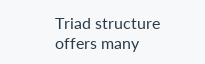Triad structure offers many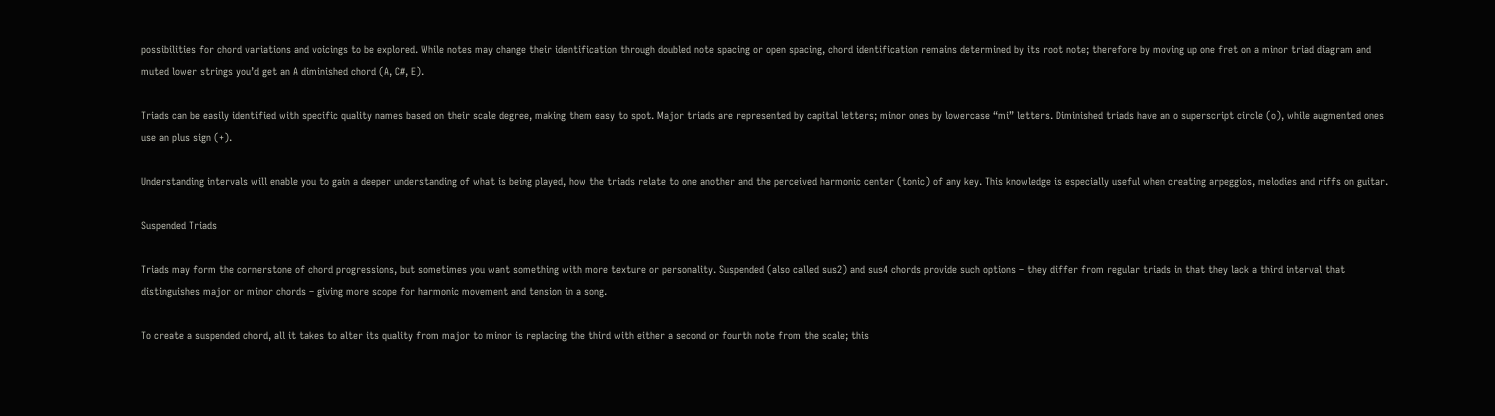possibilities for chord variations and voicings to be explored. While notes may change their identification through doubled note spacing or open spacing, chord identification remains determined by its root note; therefore by moving up one fret on a minor triad diagram and muted lower strings you’d get an A diminished chord (A, C#, E).

Triads can be easily identified with specific quality names based on their scale degree, making them easy to spot. Major triads are represented by capital letters; minor ones by lowercase “mi” letters. Diminished triads have an o superscript circle (o), while augmented ones use an plus sign (+).

Understanding intervals will enable you to gain a deeper understanding of what is being played, how the triads relate to one another and the perceived harmonic center (tonic) of any key. This knowledge is especially useful when creating arpeggios, melodies and riffs on guitar.

Suspended Triads

Triads may form the cornerstone of chord progressions, but sometimes you want something with more texture or personality. Suspended (also called sus2) and sus4 chords provide such options – they differ from regular triads in that they lack a third interval that distinguishes major or minor chords – giving more scope for harmonic movement and tension in a song.

To create a suspended chord, all it takes to alter its quality from major to minor is replacing the third with either a second or fourth note from the scale; this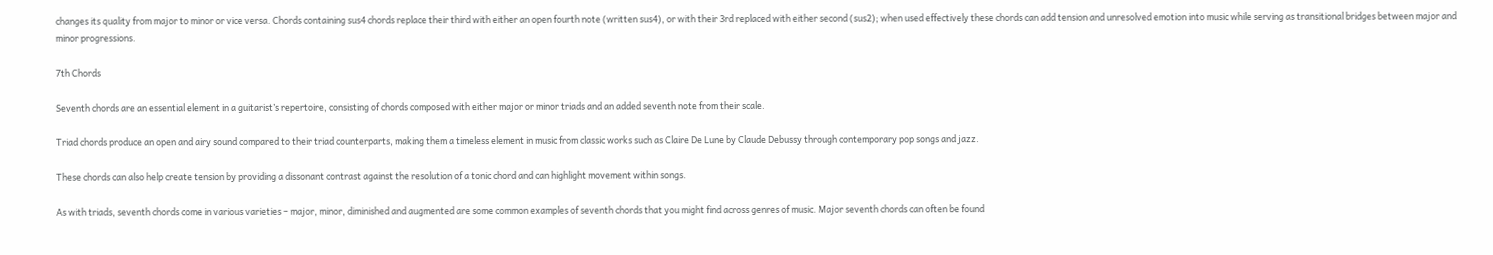changes its quality from major to minor or vice versa. Chords containing sus4 chords replace their third with either an open fourth note (written sus4), or with their 3rd replaced with either second (sus2); when used effectively these chords can add tension and unresolved emotion into music while serving as transitional bridges between major and minor progressions.

7th Chords

Seventh chords are an essential element in a guitarist’s repertoire, consisting of chords composed with either major or minor triads and an added seventh note from their scale.

Triad chords produce an open and airy sound compared to their triad counterparts, making them a timeless element in music from classic works such as Claire De Lune by Claude Debussy through contemporary pop songs and jazz.

These chords can also help create tension by providing a dissonant contrast against the resolution of a tonic chord and can highlight movement within songs.

As with triads, seventh chords come in various varieties – major, minor, diminished and augmented are some common examples of seventh chords that you might find across genres of music. Major seventh chords can often be found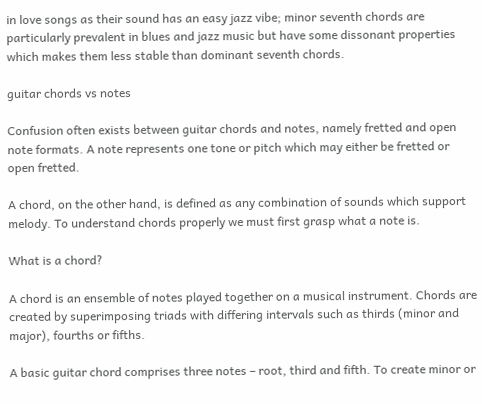in love songs as their sound has an easy jazz vibe; minor seventh chords are particularly prevalent in blues and jazz music but have some dissonant properties which makes them less stable than dominant seventh chords.

guitar chords vs notes

Confusion often exists between guitar chords and notes, namely fretted and open note formats. A note represents one tone or pitch which may either be fretted or open fretted.

A chord, on the other hand, is defined as any combination of sounds which support melody. To understand chords properly we must first grasp what a note is.

What is a chord?

A chord is an ensemble of notes played together on a musical instrument. Chords are created by superimposing triads with differing intervals such as thirds (minor and major), fourths or fifths.

A basic guitar chord comprises three notes – root, third and fifth. To create minor or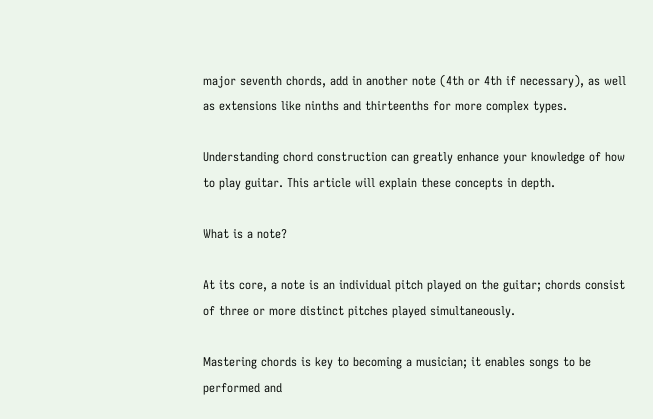major seventh chords, add in another note (4th or 4th if necessary), as well as extensions like ninths and thirteenths for more complex types.

Understanding chord construction can greatly enhance your knowledge of how to play guitar. This article will explain these concepts in depth.

What is a note?

At its core, a note is an individual pitch played on the guitar; chords consist of three or more distinct pitches played simultaneously.

Mastering chords is key to becoming a musician; it enables songs to be performed and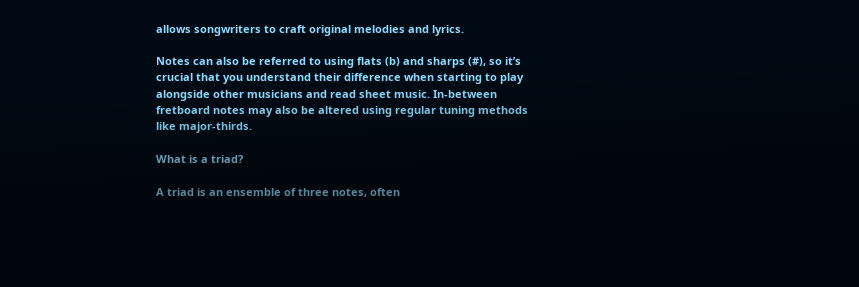allows songwriters to craft original melodies and lyrics.

Notes can also be referred to using flats (b) and sharps (#), so it’s crucial that you understand their difference when starting to play alongside other musicians and read sheet music. In-between fretboard notes may also be altered using regular tuning methods like major-thirds.

What is a triad?

A triad is an ensemble of three notes, often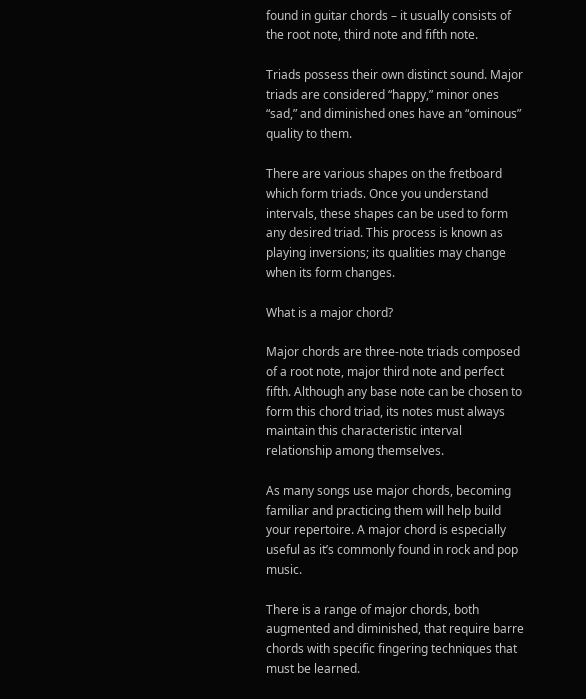found in guitar chords – it usually consists of the root note, third note and fifth note.

Triads possess their own distinct sound. Major triads are considered “happy,” minor ones “sad,” and diminished ones have an “ominous” quality to them.

There are various shapes on the fretboard which form triads. Once you understand intervals, these shapes can be used to form any desired triad. This process is known as playing inversions; its qualities may change when its form changes.

What is a major chord?

Major chords are three-note triads composed of a root note, major third note and perfect fifth. Although any base note can be chosen to form this chord triad, its notes must always maintain this characteristic interval relationship among themselves.

As many songs use major chords, becoming familiar and practicing them will help build your repertoire. A major chord is especially useful as it’s commonly found in rock and pop music.

There is a range of major chords, both augmented and diminished, that require barre chords with specific fingering techniques that must be learned.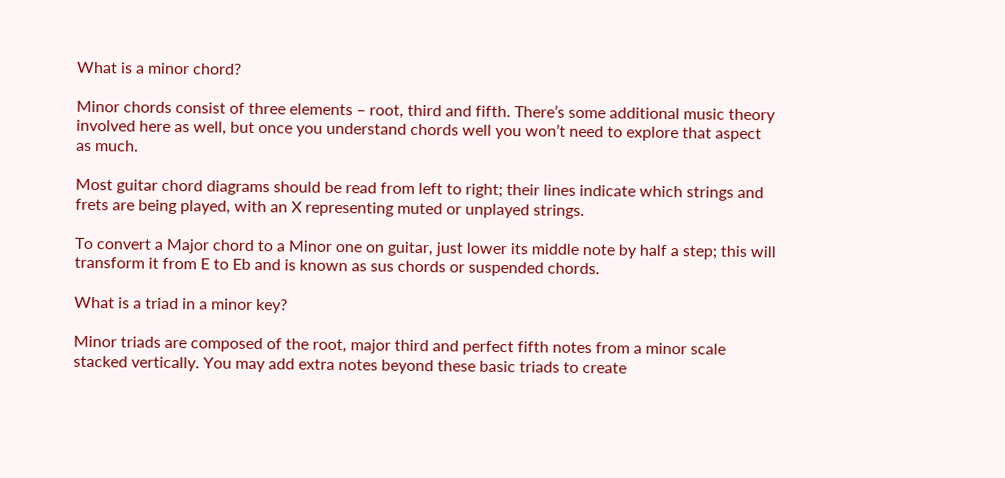What is a minor chord?

Minor chords consist of three elements – root, third and fifth. There’s some additional music theory involved here as well, but once you understand chords well you won’t need to explore that aspect as much.

Most guitar chord diagrams should be read from left to right; their lines indicate which strings and frets are being played, with an X representing muted or unplayed strings.

To convert a Major chord to a Minor one on guitar, just lower its middle note by half a step; this will transform it from E to Eb and is known as sus chords or suspended chords.

What is a triad in a minor key?

Minor triads are composed of the root, major third and perfect fifth notes from a minor scale stacked vertically. You may add extra notes beyond these basic triads to create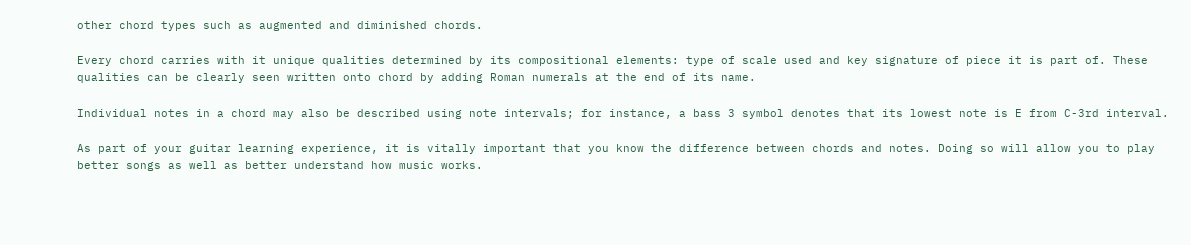other chord types such as augmented and diminished chords.

Every chord carries with it unique qualities determined by its compositional elements: type of scale used and key signature of piece it is part of. These qualities can be clearly seen written onto chord by adding Roman numerals at the end of its name.

Individual notes in a chord may also be described using note intervals; for instance, a bass 3 symbol denotes that its lowest note is E from C-3rd interval.

As part of your guitar learning experience, it is vitally important that you know the difference between chords and notes. Doing so will allow you to play better songs as well as better understand how music works.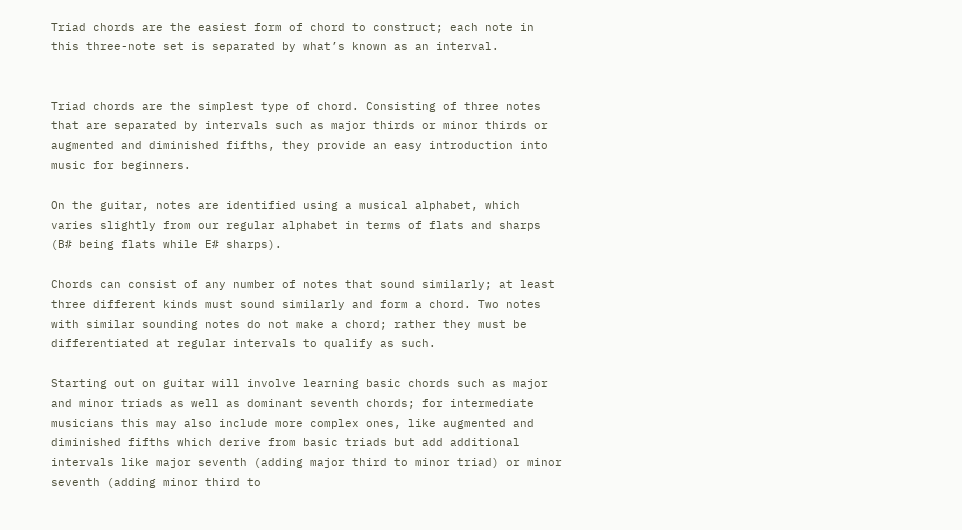Triad chords are the easiest form of chord to construct; each note in this three-note set is separated by what’s known as an interval.


Triad chords are the simplest type of chord. Consisting of three notes that are separated by intervals such as major thirds or minor thirds or augmented and diminished fifths, they provide an easy introduction into music for beginners.

On the guitar, notes are identified using a musical alphabet, which varies slightly from our regular alphabet in terms of flats and sharps (B# being flats while E# sharps).

Chords can consist of any number of notes that sound similarly; at least three different kinds must sound similarly and form a chord. Two notes with similar sounding notes do not make a chord; rather they must be differentiated at regular intervals to qualify as such.

Starting out on guitar will involve learning basic chords such as major and minor triads as well as dominant seventh chords; for intermediate musicians this may also include more complex ones, like augmented and diminished fifths which derive from basic triads but add additional intervals like major seventh (adding major third to minor triad) or minor seventh (adding minor third to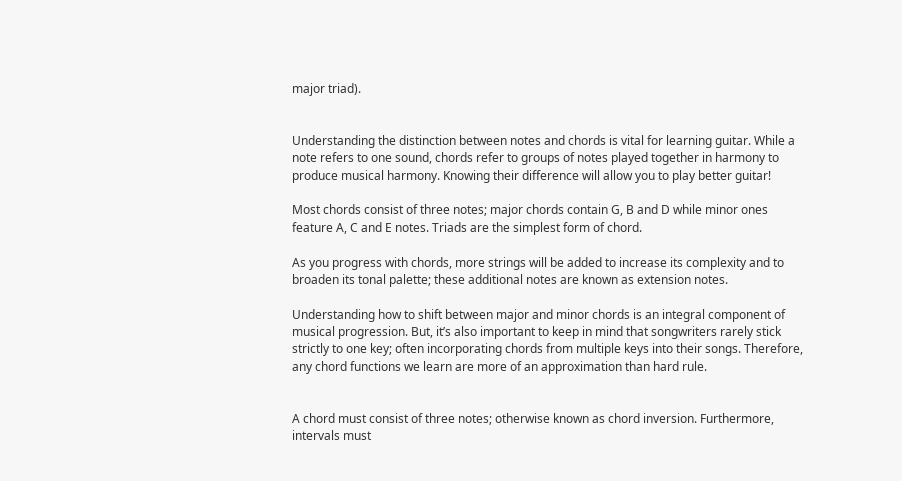major triad).


Understanding the distinction between notes and chords is vital for learning guitar. While a note refers to one sound, chords refer to groups of notes played together in harmony to produce musical harmony. Knowing their difference will allow you to play better guitar!

Most chords consist of three notes; major chords contain G, B and D while minor ones feature A, C and E notes. Triads are the simplest form of chord.

As you progress with chords, more strings will be added to increase its complexity and to broaden its tonal palette; these additional notes are known as extension notes.

Understanding how to shift between major and minor chords is an integral component of musical progression. But, it’s also important to keep in mind that songwriters rarely stick strictly to one key; often incorporating chords from multiple keys into their songs. Therefore, any chord functions we learn are more of an approximation than hard rule.


A chord must consist of three notes; otherwise known as chord inversion. Furthermore, intervals must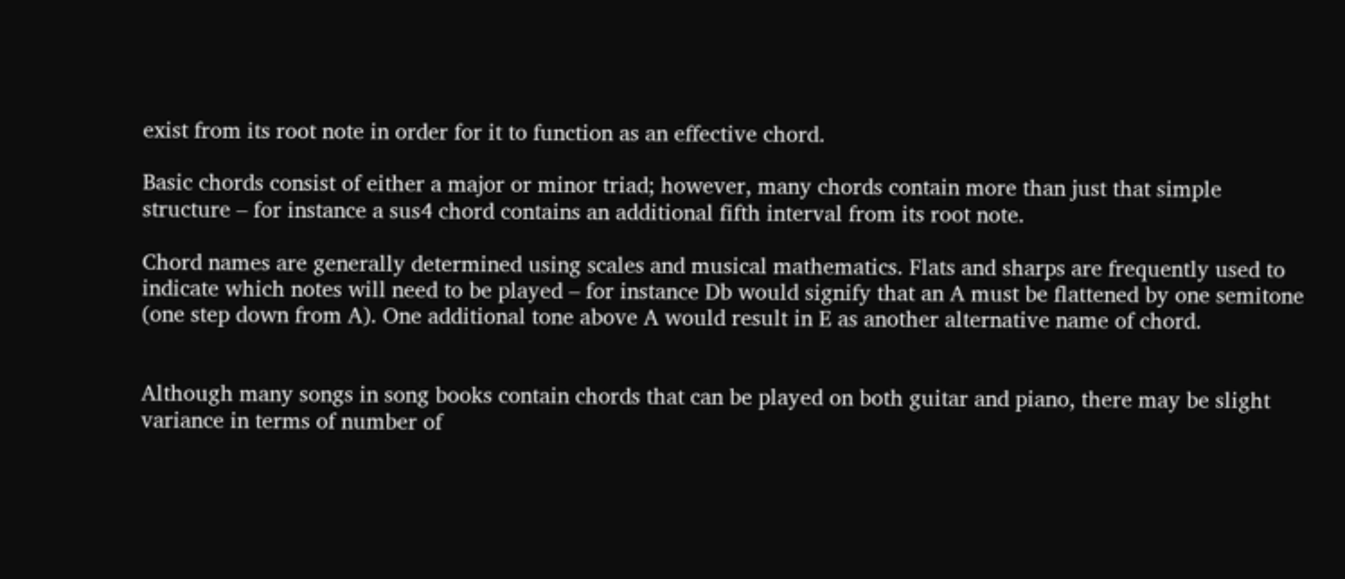exist from its root note in order for it to function as an effective chord.

Basic chords consist of either a major or minor triad; however, many chords contain more than just that simple structure – for instance a sus4 chord contains an additional fifth interval from its root note.

Chord names are generally determined using scales and musical mathematics. Flats and sharps are frequently used to indicate which notes will need to be played – for instance Db would signify that an A must be flattened by one semitone (one step down from A). One additional tone above A would result in E as another alternative name of chord.


Although many songs in song books contain chords that can be played on both guitar and piano, there may be slight variance in terms of number of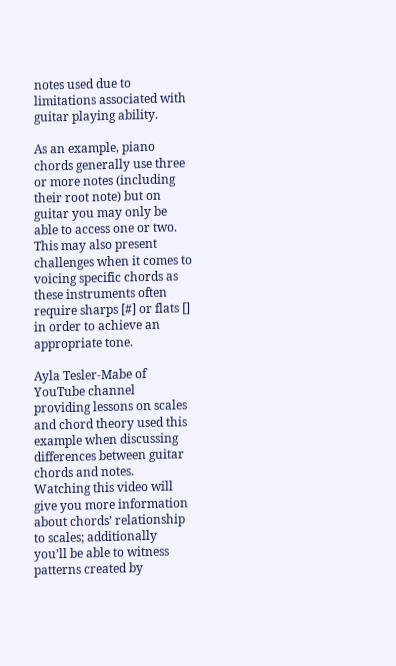notes used due to limitations associated with guitar playing ability.

As an example, piano chords generally use three or more notes (including their root note) but on guitar you may only be able to access one or two. This may also present challenges when it comes to voicing specific chords as these instruments often require sharps [#] or flats [] in order to achieve an appropriate tone.

Ayla Tesler-Mabe of YouTube channel providing lessons on scales and chord theory used this example when discussing differences between guitar chords and notes. Watching this video will give you more information about chords’ relationship to scales; additionally you’ll be able to witness patterns created by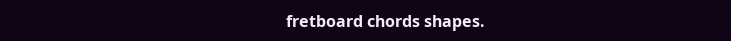fretboard chords shapes.